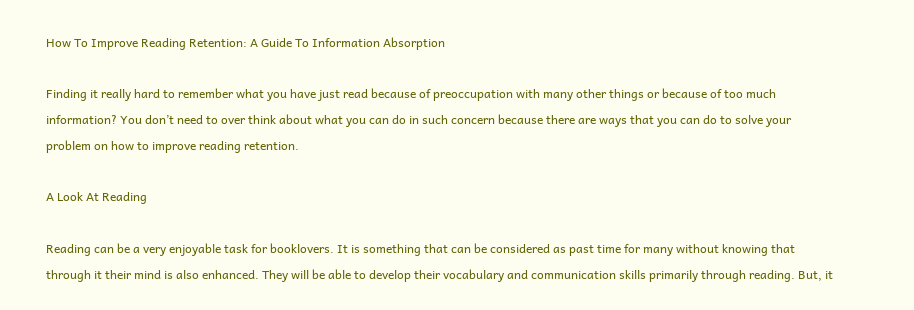How To Improve Reading Retention: A Guide To Information Absorption

Finding it really hard to remember what you have just read because of preoccupation with many other things or because of too much information? You don’t need to over think about what you can do in such concern because there are ways that you can do to solve your problem on how to improve reading retention.

A Look At Reading

Reading can be a very enjoyable task for booklovers. It is something that can be considered as past time for many without knowing that through it their mind is also enhanced. They will be able to develop their vocabulary and communication skills primarily through reading. But, it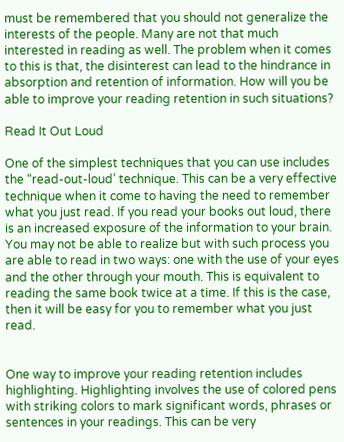must be remembered that you should not generalize the interests of the people. Many are not that much interested in reading as well. The problem when it comes to this is that, the disinterest can lead to the hindrance in absorption and retention of information. How will you be able to improve your reading retention in such situations?

Read It Out Loud

One of the simplest techniques that you can use includes the “read-out-loud’ technique. This can be a very effective technique when it come to having the need to remember what you just read. If you read your books out loud, there is an increased exposure of the information to your brain. You may not be able to realize but with such process you are able to read in two ways: one with the use of your eyes and the other through your mouth. This is equivalent to reading the same book twice at a time. If this is the case, then it will be easy for you to remember what you just read.


One way to improve your reading retention includes highlighting. Highlighting involves the use of colored pens with striking colors to mark significant words, phrases or sentences in your readings. This can be very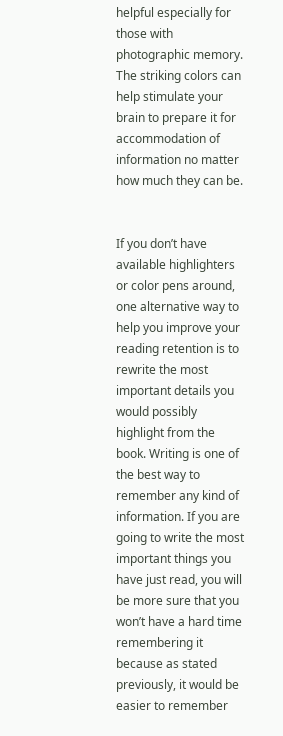helpful especially for those with photographic memory. The striking colors can help stimulate your brain to prepare it for accommodation of information no matter how much they can be.


If you don’t have available highlighters or color pens around, one alternative way to help you improve your reading retention is to rewrite the most important details you would possibly highlight from the book. Writing is one of the best way to remember any kind of information. If you are going to write the most important things you have just read, you will be more sure that you won’t have a hard time remembering it because as stated previously, it would be easier to remember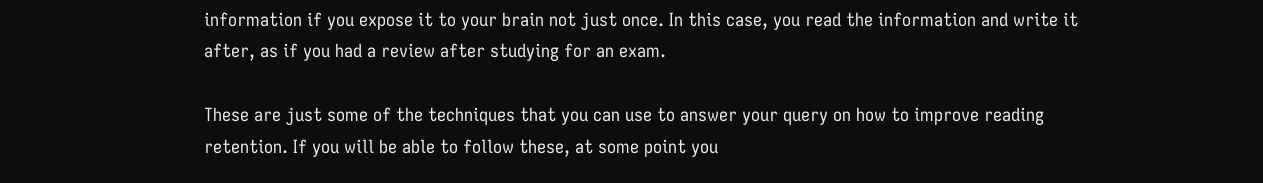information if you expose it to your brain not just once. In this case, you read the information and write it after, as if you had a review after studying for an exam.

These are just some of the techniques that you can use to answer your query on how to improve reading retention. If you will be able to follow these, at some point you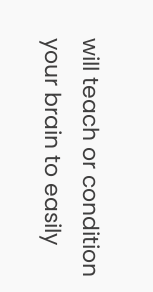will teach or condition your brain to easily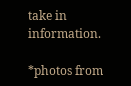take in information.

*photos from